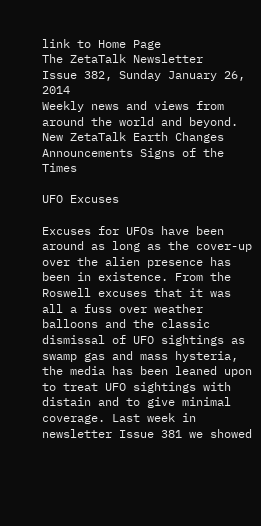link to Home Page
The ZetaTalk Newsletter
Issue 382, Sunday January 26, 2014
Weekly news and views from around the world and beyond.
New ZetaTalk Earth Changes Announcements Signs of the Times

UFO Excuses

Excuses for UFOs have been around as long as the cover-up over the alien presence has been in existence. From the Roswell excuses that it was all a fuss over weather balloons and the classic dismissal of UFO sightings as swamp gas and mass hysteria, the media has been leaned upon to treat UFO sightings with distain and to give minimal coverage. Last week in newsletter Issue 381 we showed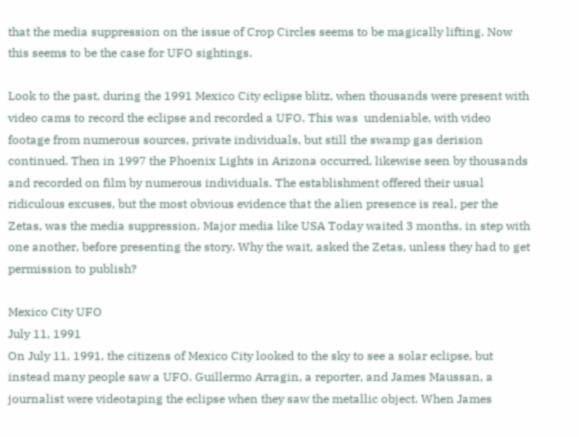that the media suppression on the issue of Crop Circles seems to be magically lifting. Now this seems to be the case for UFO sightings.

Look to the past, during the 1991 Mexico City eclipse blitz, when thousands were present with video cams to record the eclipse and recorded a UFO. This was  undeniable, with video footage from numerous sources, private individuals, but still the swamp gas derision continued. Then in 1997 the Phoenix Lights in Arizona occurred, likewise seen by thousands and recorded on film by numerous individuals. The establishment offered their usual ridiculous excuses, but the most obvious evidence that the alien presence is real, per the Zetas, was the media suppression. Major media like USA Today waited 3 months, in step with one another, before presenting the story. Why the wait, asked the Zetas, unless they had to get permission to publish?

Mexico City UFO
July 11, 1991
On July 11, 1991, the citizens of Mexico City looked to the sky to see a solar eclipse, but instead many people saw a UFO. Guillermo Arragin, a reporter, and James Maussan, a journalist were videotaping the eclipse when they saw the metallic object. When James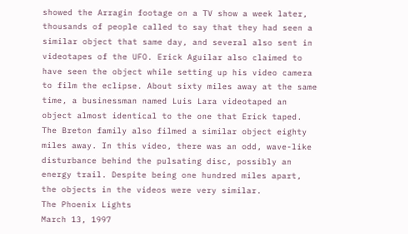showed the Arragin footage on a TV show a week later, thousands of people called to say that they had seen a similar object that same day, and several also sent in videotapes of the UFO. Erick Aguilar also claimed to have seen the object while setting up his video camera to film the eclipse. About sixty miles away at the same time, a businessman named Luis Lara videotaped an object almost identical to the one that Erick taped. The Breton family also filmed a similar object eighty miles away. In this video, there was an odd, wave-like disturbance behind the pulsating disc, possibly an energy trail. Despite being one hundred miles apart, the objects in the videos were very similar.
The Phoenix Lights
March 13, 1997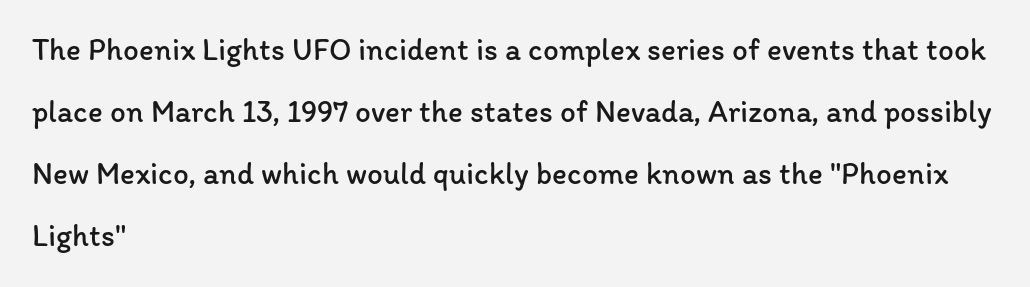The Phoenix Lights UFO incident is a complex series of events that took place on March 13, 1997 over the states of Nevada, Arizona, and possibly New Mexico, and which would quickly become known as the "Phoenix Lights"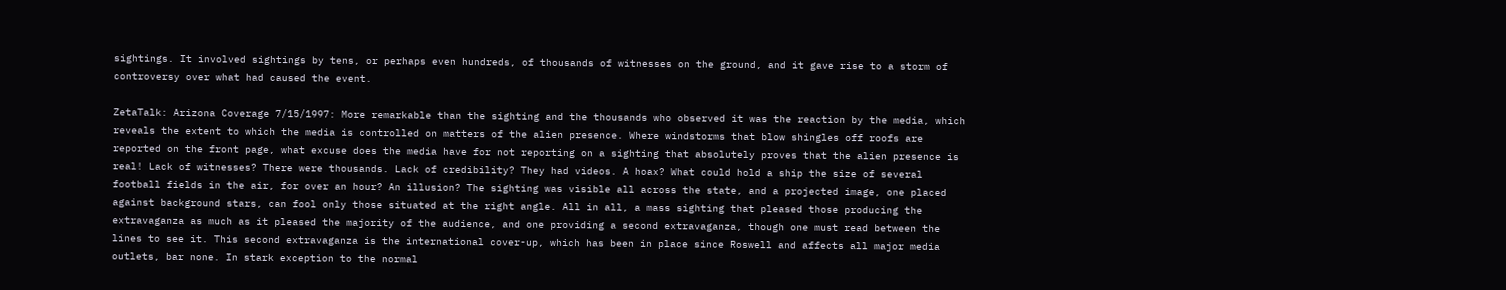sightings. It involved sightings by tens, or perhaps even hundreds, of thousands of witnesses on the ground, and it gave rise to a storm of controversy over what had caused the event.

ZetaTalk: Arizona Coverage 7/15/1997: More remarkable than the sighting and the thousands who observed it was the reaction by the media, which reveals the extent to which the media is controlled on matters of the alien presence. Where windstorms that blow shingles off roofs are reported on the front page, what excuse does the media have for not reporting on a sighting that absolutely proves that the alien presence is real! Lack of witnesses? There were thousands. Lack of credibility? They had videos. A hoax? What could hold a ship the size of several football fields in the air, for over an hour? An illusion? The sighting was visible all across the state, and a projected image, one placed against background stars, can fool only those situated at the right angle. All in all, a mass sighting that pleased those producing the extravaganza as much as it pleased the majority of the audience, and one providing a second extravaganza, though one must read between the lines to see it. This second extravaganza is the international cover-up, which has been in place since Roswell and affects all major media outlets, bar none. In stark exception to the normal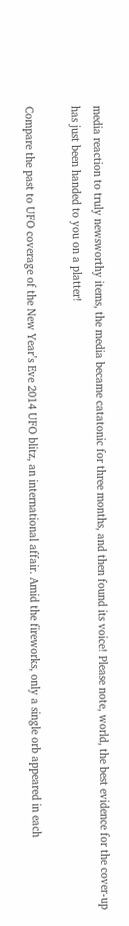media reaction to truly newsworthy items, the media became catatonic for three months, and then found its voice! Please note, world, the best evidence for the cover-up has just been handed to you on a platter!

Compare the past to UFO coverage of the New Year’s Eve 2014 UFO blitz, an international affair. Amid the fireworks, only a single orb appeared in each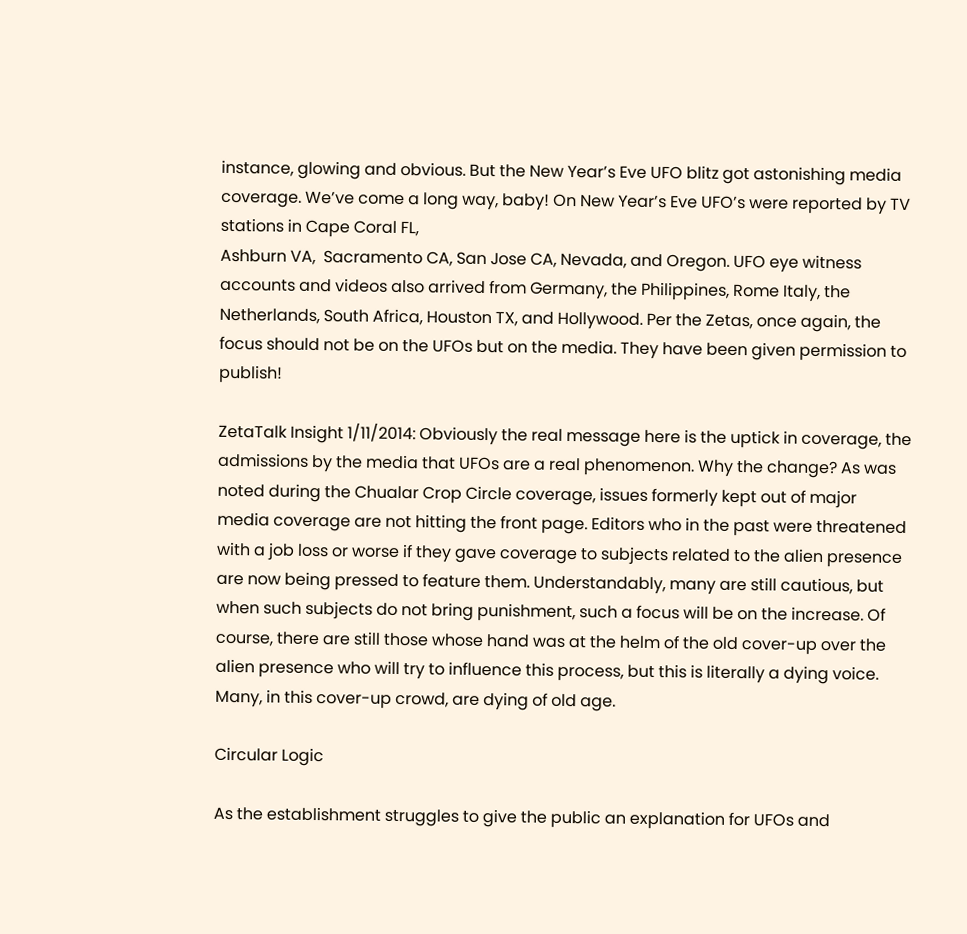instance, glowing and obvious. But the New Year’s Eve UFO blitz got astonishing media coverage. We’ve come a long way, baby! On New Year’s Eve UFO’s were reported by TV stations in Cape Coral FL,
Ashburn VA,  Sacramento CA, San Jose CA, Nevada, and Oregon. UFO eye witness accounts and videos also arrived from Germany, the Philippines, Rome Italy, the Netherlands, South Africa, Houston TX, and Hollywood. Per the Zetas, once again, the focus should not be on the UFOs but on the media. They have been given permission to publish!

ZetaTalk Insight 1/11/2014: Obviously the real message here is the uptick in coverage, the admissions by the media that UFOs are a real phenomenon. Why the change? As was noted during the Chualar Crop Circle coverage, issues formerly kept out of major media coverage are not hitting the front page. Editors who in the past were threatened with a job loss or worse if they gave coverage to subjects related to the alien presence are now being pressed to feature them. Understandably, many are still cautious, but when such subjects do not bring punishment, such a focus will be on the increase. Of course, there are still those whose hand was at the helm of the old cover-up over the alien presence who will try to influence this process, but this is literally a dying voice. Many, in this cover-up crowd, are dying of old age.

Circular Logic

As the establishment struggles to give the public an explanation for UFOs and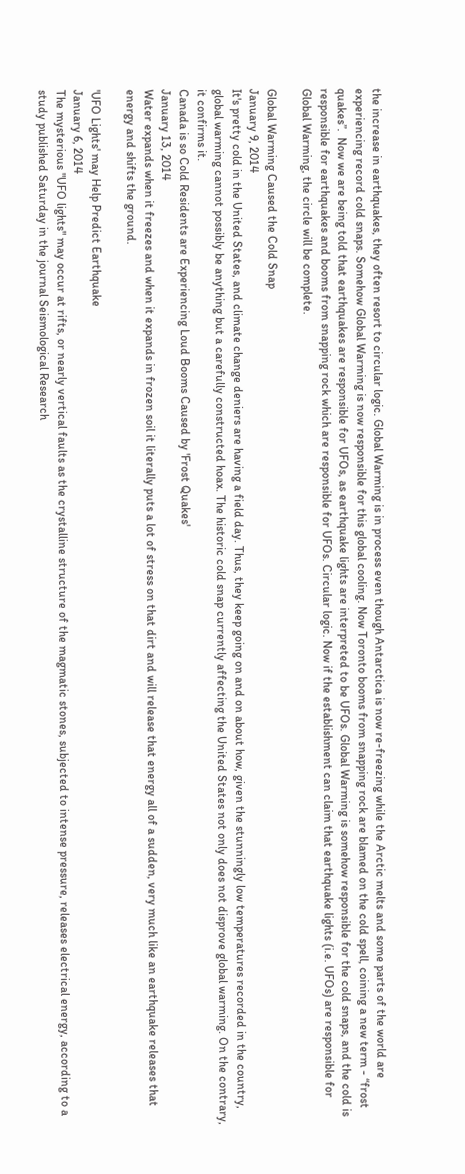the increase in earthquakes, they often resort to circular logic. Global Warming is in process even though Antarctica is now re-freezing while the Arctic melts and some parts of the world are experiencing record cold snaps. Somehow Global Warming is now responsible for this global cooling. Now Toronto booms from snapping rock are blamed on the cold spell, coining a new term - “frost quakes”.  Now we are being told that earthquakes are responsible for UFOs, as earthquake lights are interpreted to be UFOs. Global Warming is somehow responsible for the cold snaps, and the cold is responsible for earthquakes and booms from snapping rock which are responsible for UFOs. Circular logic. Now if the establishment can claim that earthquake lights (i.e. UFOs) are responsible for Global Warming, the circle will be complete.

Global Warming Caused the Cold Snap
January 9, 2014
It's pretty cold in the United States, and climate change deniers are having a field day. Thus, they keep going on and on about how, given the stunningly low temperatures recorded in the country, global warming cannot possibly be anything but a carefully constructed hoax. The historic cold snap currently affecting the United States not only does not disprove global warming. On the contrary, it confirms it.
Canada is so Cold Residents are Experiencing Loud Booms Caused by 'Frost Quakes'
January 13, 2014
Water expands when it freezes and when it expands in frozen soil it literally puts a lot of stress on that dirt and will release that energy all of a sudden, very much like an earthquake releases that energy and shifts the ground.

'UFO Lights' may Help Predict Earthquake
January 6, 2014
The mysterious "UFO lights" may occur at rifts, or nearly vertical faults as the crystalline structure of the magmatic stones, subjected to intense pressure, releases electrical energy, according to a study published Saturday in the journal Seismological Research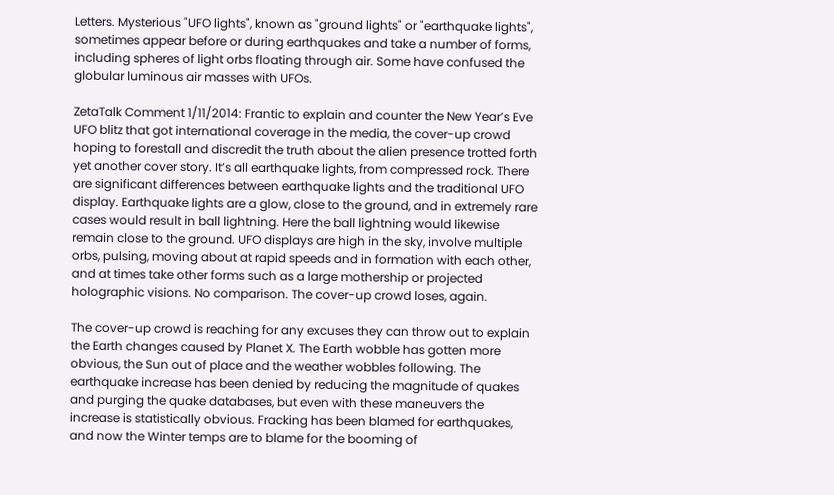Letters. Mysterious "UFO lights", known as "ground lights" or "earthquake lights", sometimes appear before or during earthquakes and take a number of forms, including spheres of light orbs floating through air. Some have confused the globular luminous air masses with UFOs.

ZetaTalk Comment 1/11/2014: Frantic to explain and counter the New Year’s Eve UFO blitz that got international coverage in the media, the cover-up crowd hoping to forestall and discredit the truth about the alien presence trotted forth yet another cover story. It’s all earthquake lights, from compressed rock. There are significant differences between earthquake lights and the traditional UFO display. Earthquake lights are a glow, close to the ground, and in extremely rare cases would result in ball lightning. Here the ball lightning would likewise remain close to the ground. UFO displays are high in the sky, involve multiple orbs, pulsing, moving about at rapid speeds and in formation with each other, and at times take other forms such as a large mothership or projected holographic visions. No comparison. The cover-up crowd loses, again.

The cover-up crowd is reaching for any excuses they can throw out to explain the Earth changes caused by Planet X. The Earth wobble has gotten more obvious, the Sun out of place and the weather wobbles following. The earthquake increase has been denied by reducing the magnitude of quakes and purging the quake databases, but even with these maneuvers the increase is statistically obvious. Fracking has been blamed for earthquakes,  and now the Winter temps are to blame for the booming of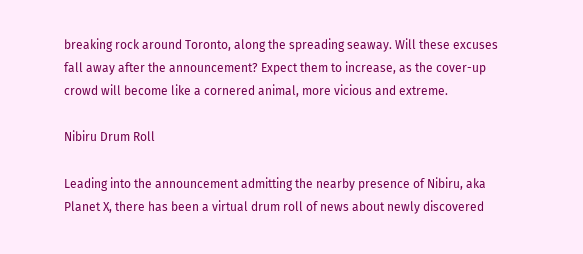breaking rock around Toronto, along the spreading seaway. Will these excuses fall away after the announcement? Expect them to increase, as the cover-up crowd will become like a cornered animal, more vicious and extreme.

Nibiru Drum Roll

Leading into the announcement admitting the nearby presence of Nibiru, aka Planet X, there has been a virtual drum roll of news about newly discovered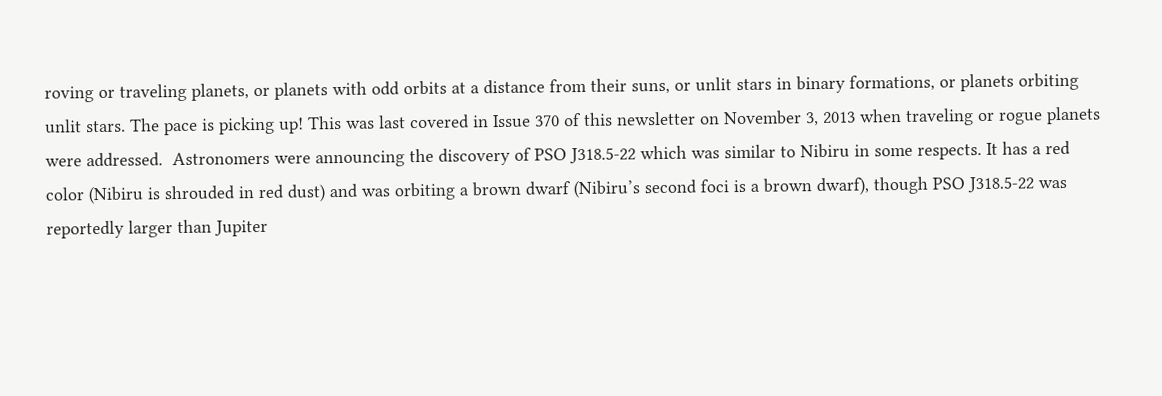roving or traveling planets, or planets with odd orbits at a distance from their suns, or unlit stars in binary formations, or planets orbiting unlit stars. The pace is picking up! This was last covered in Issue 370 of this newsletter on November 3, 2013 when traveling or rogue planets were addressed.  Astronomers were announcing the discovery of PSO J318.5-22 which was similar to Nibiru in some respects. It has a red color (Nibiru is shrouded in red dust) and was orbiting a brown dwarf (Nibiru’s second foci is a brown dwarf), though PSO J318.5-22 was reportedly larger than Jupiter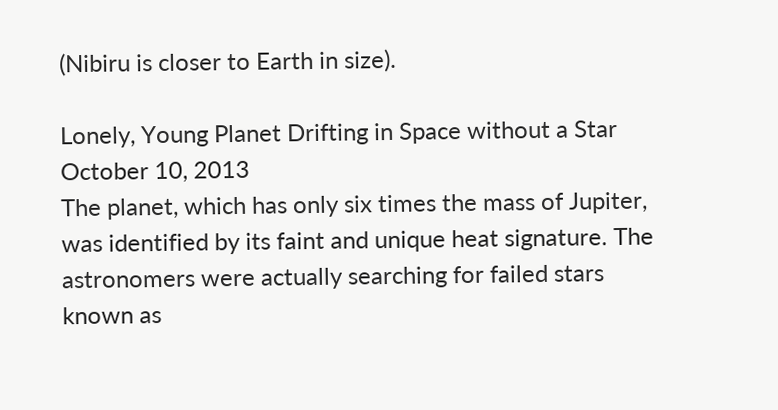(Nibiru is closer to Earth in size).

Lonely, Young Planet Drifting in Space without a Star
October 10, 2013
The planet, which has only six times the mass of Jupiter, was identified by its faint and unique heat signature. The astronomers were actually searching for failed stars known as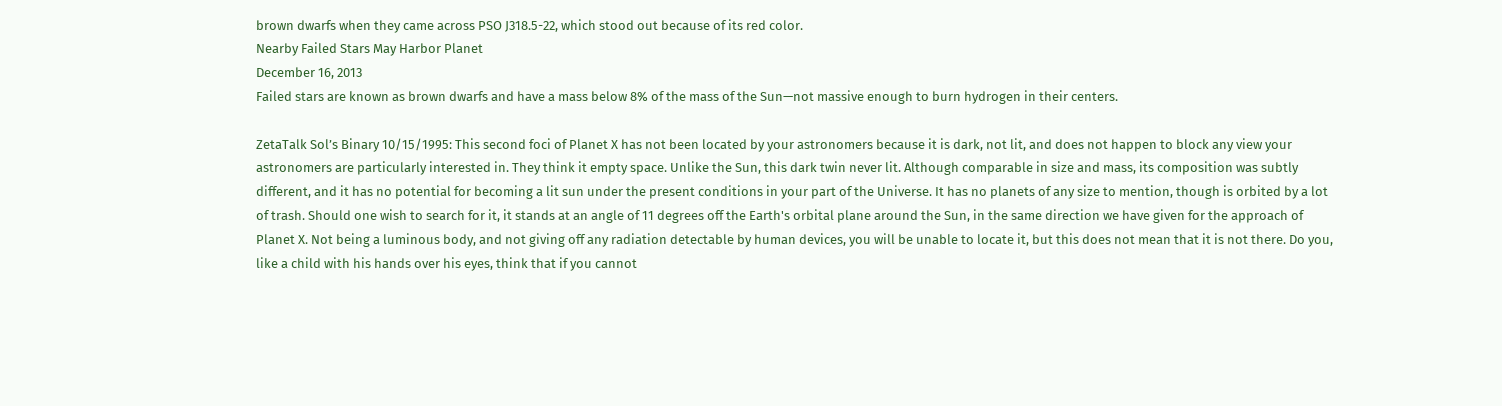brown dwarfs when they came across PSO J318.5-22, which stood out because of its red color.
Nearby Failed Stars May Harbor Planet
December 16, 2013
Failed stars are known as brown dwarfs and have a mass below 8% of the mass of the Sun—not massive enough to burn hydrogen in their centers.

ZetaTalk Sol’s Binary 10/15/1995: This second foci of Planet X has not been located by your astronomers because it is dark, not lit, and does not happen to block any view your astronomers are particularly interested in. They think it empty space. Unlike the Sun, this dark twin never lit. Although comparable in size and mass, its composition was subtly different, and it has no potential for becoming a lit sun under the present conditions in your part of the Universe. It has no planets of any size to mention, though is orbited by a lot of trash. Should one wish to search for it, it stands at an angle of 11 degrees off the Earth's orbital plane around the Sun, in the same direction we have given for the approach of Planet X. Not being a luminous body, and not giving off any radiation detectable by human devices, you will be unable to locate it, but this does not mean that it is not there. Do you, like a child with his hands over his eyes, think that if you cannot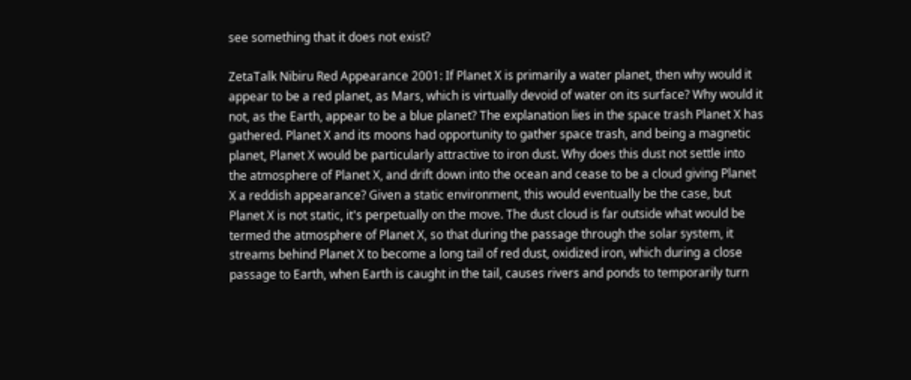see something that it does not exist?

ZetaTalk Nibiru Red Appearance 2001: If Planet X is primarily a water planet, then why would it appear to be a red planet, as Mars, which is virtually devoid of water on its surface? Why would it not, as the Earth, appear to be a blue planet? The explanation lies in the space trash Planet X has gathered. Planet X and its moons had opportunity to gather space trash, and being a magnetic planet, Planet X would be particularly attractive to iron dust. Why does this dust not settle into the atmosphere of Planet X, and drift down into the ocean and cease to be a cloud giving Planet X a reddish appearance? Given a static environment, this would eventually be the case, but Planet X is not static, it's perpetually on the move. The dust cloud is far outside what would be termed the atmosphere of Planet X, so that during the passage through the solar system, it streams behind Planet X to become a long tail of red dust, oxidized iron, which during a close passage to Earth, when Earth is caught in the tail, causes rivers and ponds to temporarily turn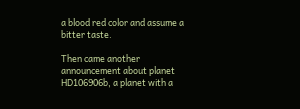a blood red color and assume a bitter taste.

Then came another announcement about planet HD106906b, a planet with a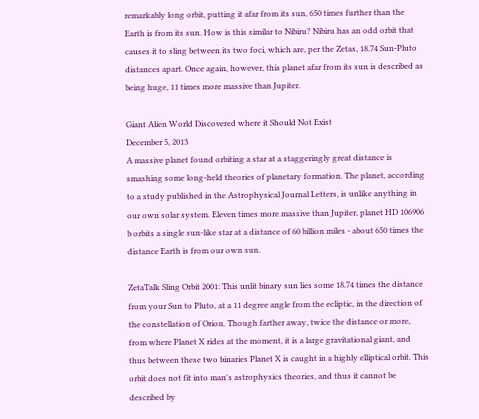remarkably long orbit, putting it afar from its sun, 650 times further than the Earth is from its sun. How is this similar to Nibiru? Nibiru has an odd orbit that causes it to sling between its two foci, which are, per the Zetas, 18.74 Sun-Pluto distances apart. Once again, however, this planet afar from its sun is described as being huge, 11 times more massive than Jupiter.

Giant Alien World Discovered where it Should Not Exist
December 5, 2013
A massive planet found orbiting a star at a staggeringly great distance is smashing some long-held theories of planetary formation. The planet, according to a study published in the Astrophysical Journal Letters, is unlike anything in our own solar system. Eleven times more massive than Jupiter, planet HD 106906 b orbits a single sun-like star at a distance of 60 billion miles - about 650 times the distance Earth is from our own sun.

ZetaTalk Sling Orbit 2001: This unlit binary sun lies some 18.74 times the distance from your Sun to Pluto, at a 11 degree angle from the ecliptic, in the direction of the constellation of Orion. Though farther away, twice the distance or more, from where Planet X rides at the moment, it is a large gravitational giant, and thus between these two binaries Planet X is caught in a highly elliptical orbit. This orbit does not fit into man's astrophysics theories, and thus it cannot be described by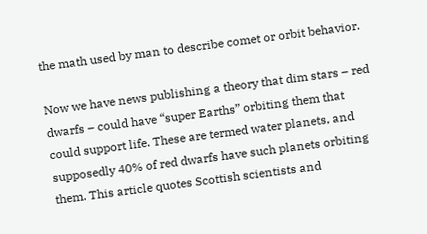the math used by man to describe comet or orbit behavior.

Now we have news publishing a theory that dim stars – red dwarfs – could have “super Earths” orbiting them that could support life. These are termed water planets, and supposedly 40% of red dwarfs have such planets orbiting them. This article quotes Scottish scientists and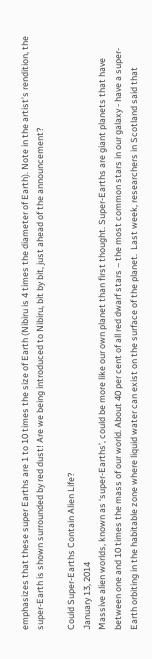emphasizes that these super Earths are 1 to 10 times the size of Earth (Nibiru is 4 times the diameter of Earth). Note in the artist’s rendition, the super-Earth is shown surrounded by red dust! Are we being introduced to Nibiru, bit by bit, just ahead of the announcement?

Could Super-Earths Contain Alien Life?
January 13, 2014
Massive alien worlds, known as ‘super-Earths’, could be more like our own planet than first thought. Super-Earths are giant planets that have between one and 10 times the mass of our world. About 40 per cent of all red dwarf stars – the most common stars in our galaxy - have a super-Earth orbiting in the habitable zone where liquid water can exist on the surface of the planet.  Last week, researchers in Scotland said that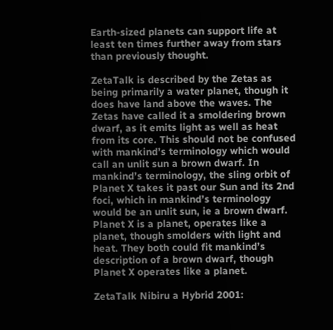Earth-sized planets can support life at least ten times further away from stars than previously thought.

ZetaTalk is described by the Zetas as being primarily a water planet, though it does have land above the waves. The Zetas have called it a smoldering brown dwarf, as it emits light as well as heat from its core. This should not be confused with mankind’s terminology which would call an unlit sun a brown dwarf. In mankind’s terminology, the sling orbit of Planet X takes it past our Sun and its 2nd foci, which in mankind’s terminology would be an unlit sun, ie a brown dwarf. Planet X is a planet, operates like a planet, though smolders with light and heat. They both could fit mankind’s description of a brown dwarf, though Planet X operates like a planet.

ZetaTalk Nibiru a Hybrid 2001: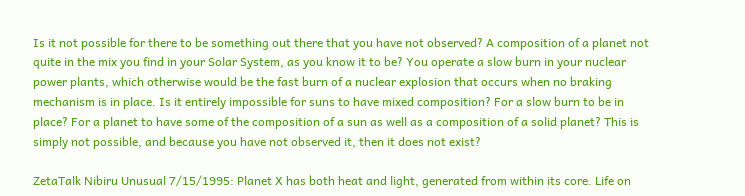Is it not possible for there to be something out there that you have not observed? A composition of a planet not quite in the mix you find in your Solar System, as you know it to be? You operate a slow burn in your nuclear power plants, which otherwise would be the fast burn of a nuclear explosion that occurs when no braking mechanism is in place. Is it entirely impossible for suns to have mixed composition? For a slow burn to be in place? For a planet to have some of the composition of a sun as well as a composition of a solid planet? This is simply not possible, and because you have not observed it, then it does not exist?

ZetaTalk Nibiru Unusual 7/15/1995: Planet X has both heat and light, generated from within its core. Life on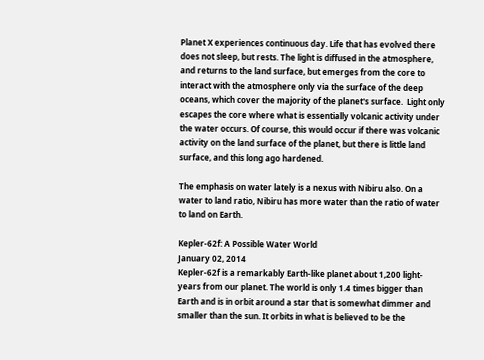Planet X experiences continuous day. Life that has evolved there does not sleep, but rests. The light is diffused in the atmosphere, and returns to the land surface, but emerges from the core to interact with the atmosphere only via the surface of the deep oceans, which cover the majority of the planet's surface.  Light only escapes the core where what is essentially volcanic activity under the water occurs. Of course, this would occur if there was volcanic activity on the land surface of the planet, but there is little land surface, and this long ago hardened.

The emphasis on water lately is a nexus with Nibiru also. On a water to land ratio, Nibiru has more water than the ratio of water to land on Earth.

Kepler-62f: A Possible Water World
January 02, 2014
Kepler-62f is a remarkably Earth-like planet about 1,200 light-years from our planet. The world is only 1.4 times bigger than Earth and is in orbit around a star that is somewhat dimmer and smaller than the sun. It orbits in what is believed to be the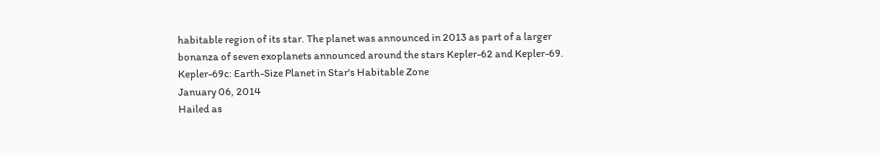habitable region of its star. The planet was announced in 2013 as part of a larger bonanza of seven exoplanets announced around the stars Kepler-62 and Kepler-69.
Kepler-69c: Earth-Size Planet in Star's Habitable Zone
January 06, 2014
Hailed as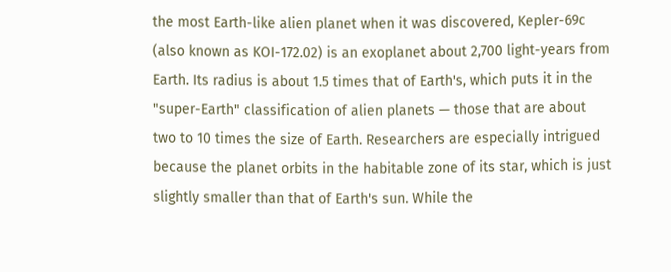the most Earth-like alien planet when it was discovered, Kepler-69c (also known as KOI-172.02) is an exoplanet about 2,700 light-years from Earth. Its radius is about 1.5 times that of Earth's, which puts it in the "super-Earth" classification of alien planets — those that are about two to 10 times the size of Earth. Researchers are especially intrigued because the planet orbits in the habitable zone of its star, which is just slightly smaller than that of Earth's sun. While the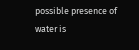possible presence of water is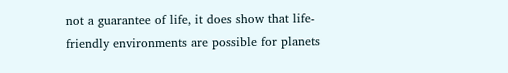not a guarantee of life, it does show that life-friendly environments are possible for planets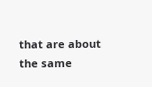that are about the same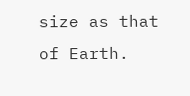size as that of Earth.